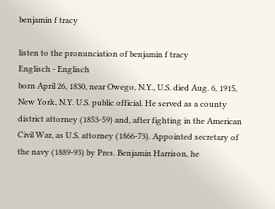benjamin f tracy

listen to the pronunciation of benjamin f tracy
Englisch - Englisch
born April 26, 1830, near Owego, N.Y., U.S. died Aug. 6, 1915, New York, N.Y. U.S. public official. He served as a county district attorney (1853-59) and, after fighting in the American Civil War, as U.S. attorney (1866-73). Appointed secretary of the navy (1889-93) by Pres. Benjamin Harrison, he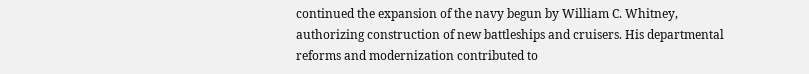continued the expansion of the navy begun by William C. Whitney, authorizing construction of new battleships and cruisers. His departmental reforms and modernization contributed to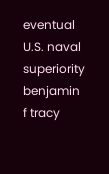eventual U.S. naval superiority
benjamin f tracy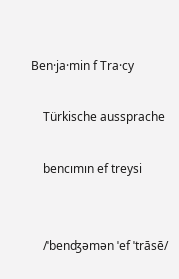Ben·ja·min f Tra·cy

    Türkische aussprache

    bencımın ef treysi


    /ˈbenʤəmən ˈef ˈtrāsē/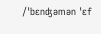/ˈbɛnʤəmən ˈɛf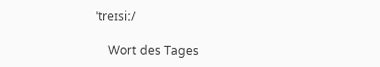ˈtreɪsiː/

    Wort des Tages